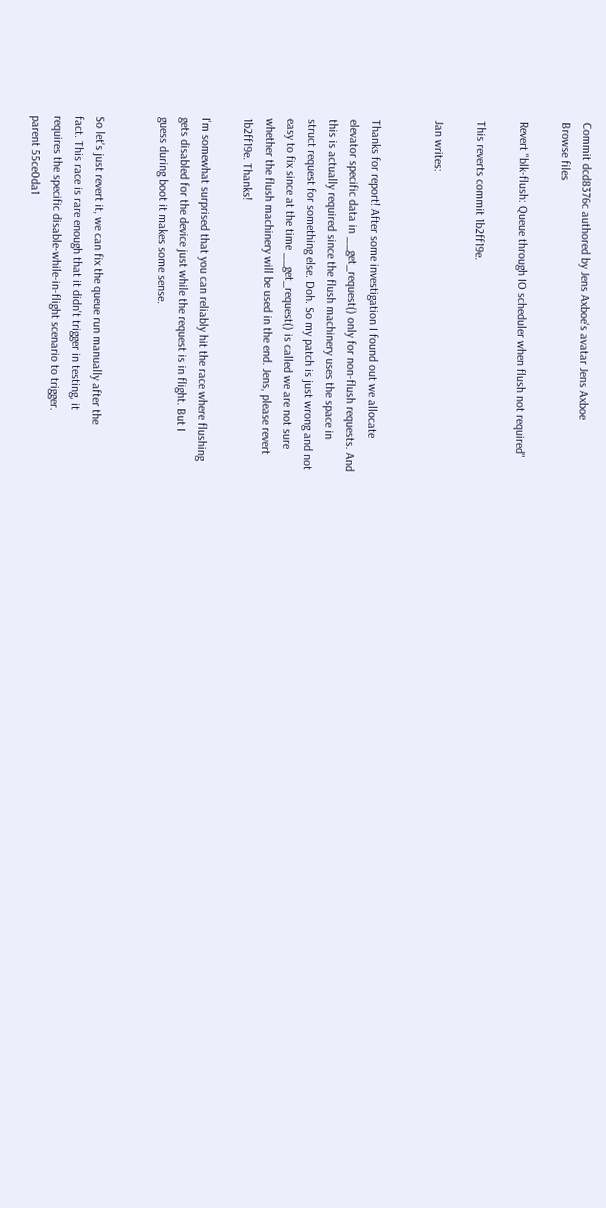Commit dcd8376c authored by Jens Axboe's avatar Jens Axboe
Browse files

Revert "blk-flush: Queue through IO scheduler when flush not required"

This reverts commit 1b2ff19e.

Jan writes:


Thanks for report! After some investigation I found out we allocate
elevator specific data in __get_request() only for non-flush requests. And
this is actually required since the flush machinery uses the space in
struct request for something else. Doh. So my patch is just wrong and not
easy to fix since at the time __get_request() is called we are not sure
whether the flush machinery will be used in the end. Jens, please revert
1b2ff19e. Thanks!

I'm somewhat surprised that you can reliably hit the race where flushing
gets disabled for the device just while the request is in flight. But I
guess during boot it makes some sense.


So let's just revert it, we can fix the queue run manually after the
fact. This race is rare enough that it didn't trigger in testing, it
requires the specific disable-while-in-flight scenario to trigger.
parent 55ce0da1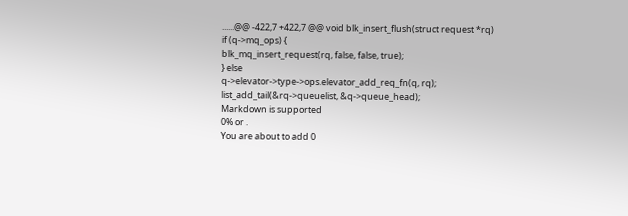......@@ -422,7 +422,7 @@ void blk_insert_flush(struct request *rq)
if (q->mq_ops) {
blk_mq_insert_request(rq, false, false, true);
} else
q->elevator->type->ops.elevator_add_req_fn(q, rq);
list_add_tail(&rq->queuelist, &q->queue_head);
Markdown is supported
0% or .
You are about to add 0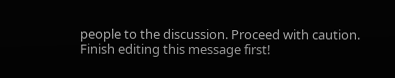people to the discussion. Proceed with caution.
Finish editing this message first!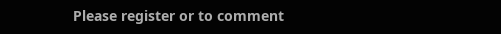Please register or to comment